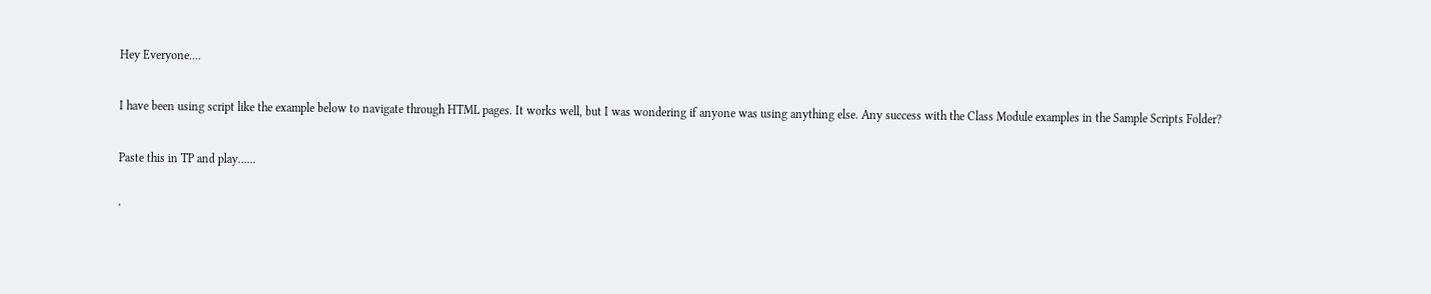Hey Everyone....

I have been using script like the example below to navigate through HTML pages. It works well, but I was wondering if anyone was using anything else. Any success with the Class Module examples in the Sample Scripts Folder?

Paste this in TP and play......

'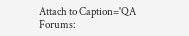Attach to Caption='QA Forums: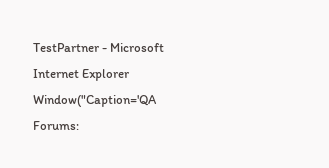TestPartner - Microsoft Internet Explorer
Window("Caption='QA Forums: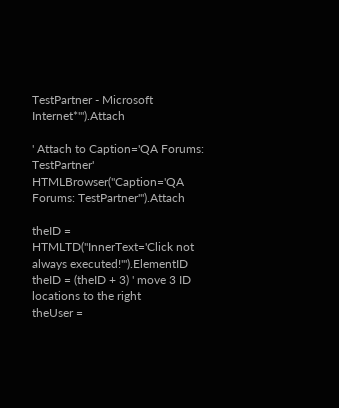TestPartner - Microsoft Internet*'").Attach

' Attach to Caption='QA Forums: TestPartner'
HTMLBrowser("Caption='QA Forums: TestPartner'").Attach

theID = HTMLTD("InnerText='Click not always executed!'").ElementID
theID = (theID + 3) ' move 3 ID locations to the right
theUser =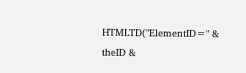HTMLTD("ElementID=" & theID &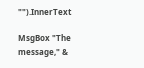"").InnerText

MsgBox "The message," &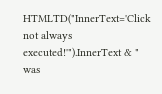HTMLTD("InnerText='Click not always executed!'").InnerText & " was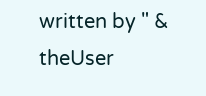written by " & theUser